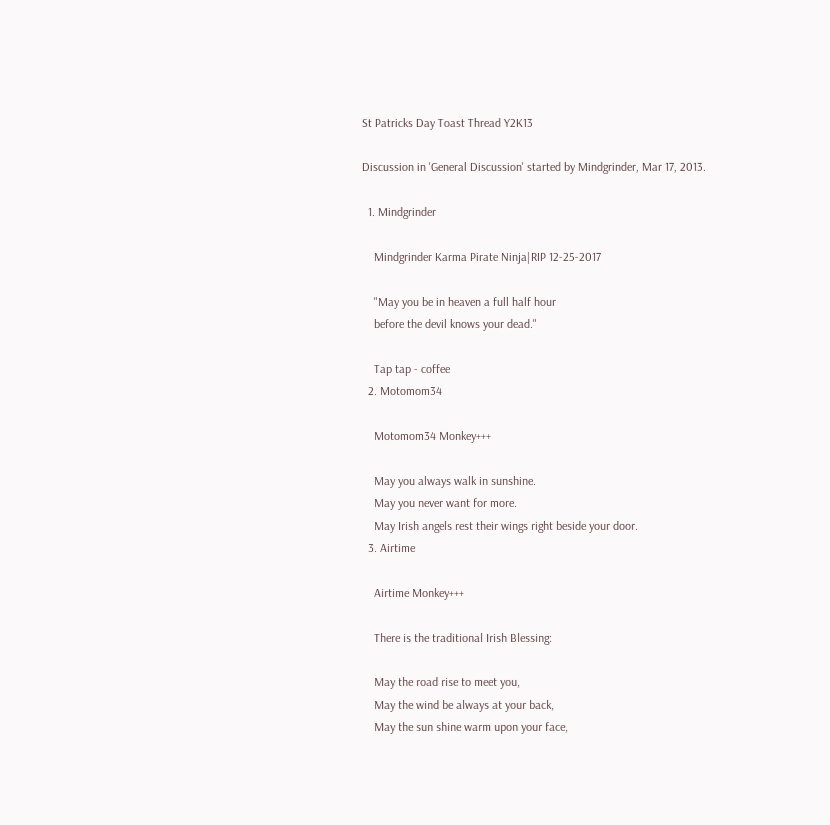St Patricks Day Toast Thread Y2K13

Discussion in 'General Discussion' started by Mindgrinder, Mar 17, 2013.

  1. Mindgrinder

    Mindgrinder Karma Pirate Ninja|RIP 12-25-2017

    "May you be in heaven a full half hour
    before the devil knows your dead."

    Tap tap - coffee
  2. Motomom34

    Motomom34 Monkey+++

    May you always walk in sunshine.
    May you never want for more.
    May Irish angels rest their wings right beside your door.
  3. Airtime

    Airtime Monkey+++

    There is the traditional Irish Blessing:

    May the road rise to meet you,
    May the wind be always at your back,
    May the sun shine warm upon your face,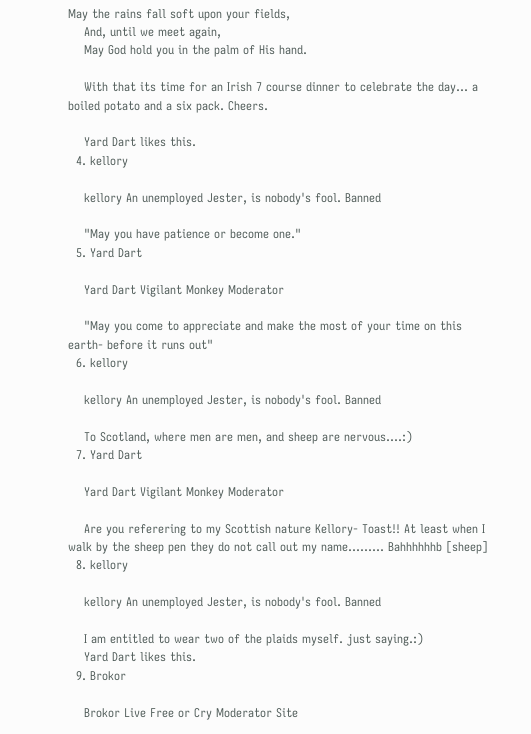May the rains fall soft upon your fields,
    And, until we meet again,
    May God hold you in the palm of His hand.

    With that its time for an Irish 7 course dinner to celebrate the day... a boiled potato and a six pack. Cheers.

    Yard Dart likes this.
  4. kellory

    kellory An unemployed Jester, is nobody's fool. Banned

    "May you have patience or become one."
  5. Yard Dart

    Yard Dart Vigilant Monkey Moderator

    "May you come to appreciate and make the most of your time on this earth- before it runs out"
  6. kellory

    kellory An unemployed Jester, is nobody's fool. Banned

    To Scotland, where men are men, and sheep are nervous....:)
  7. Yard Dart

    Yard Dart Vigilant Monkey Moderator

    Are you referering to my Scottish nature Kellory- Toast!! At least when I walk by the sheep pen they do not call out my name......... Bahhhhhhb [sheep]
  8. kellory

    kellory An unemployed Jester, is nobody's fool. Banned

    I am entitled to wear two of the plaids myself. just saying.:)
    Yard Dart likes this.
  9. Brokor

    Brokor Live Free or Cry Moderator Site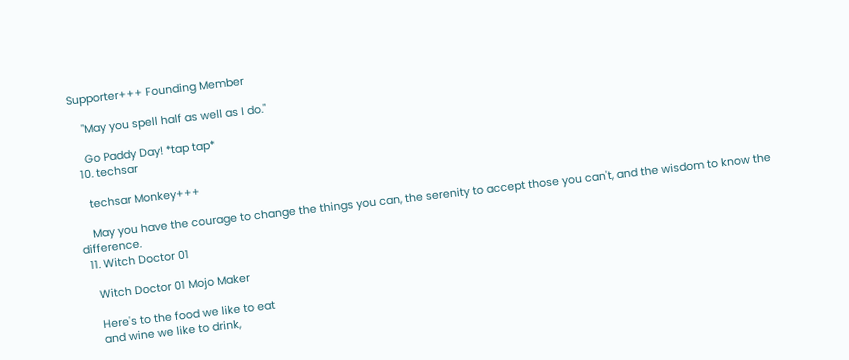Supporter+++ Founding Member

    "May you spell half as well as I do."

    Go Paddy Day! *tap tap*
  10. techsar

    techsar Monkey+++

    May you have the courage to change the things you can, the serenity to accept those you can't, and the wisdom to know the difference.
  11. Witch Doctor 01

    Witch Doctor 01 Mojo Maker

    Here's to the food we like to eat
    and wine we like to drink,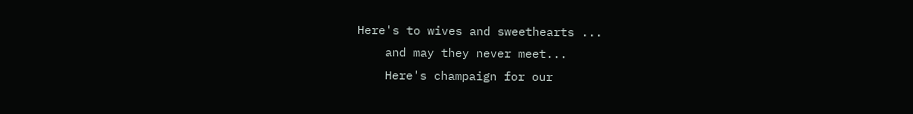Here's to wives and sweethearts ...
    and may they never meet...
    Here's champaign for our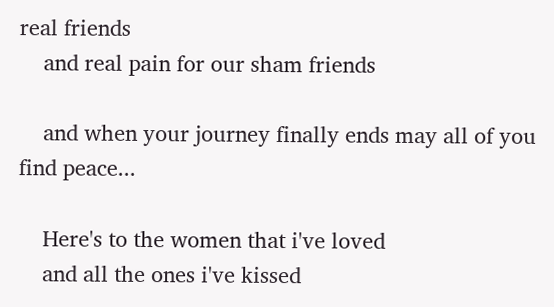real friends
    and real pain for our sham friends

    and when your journey finally ends may all of you find peace...

    Here's to the women that i've loved
    and all the ones i've kissed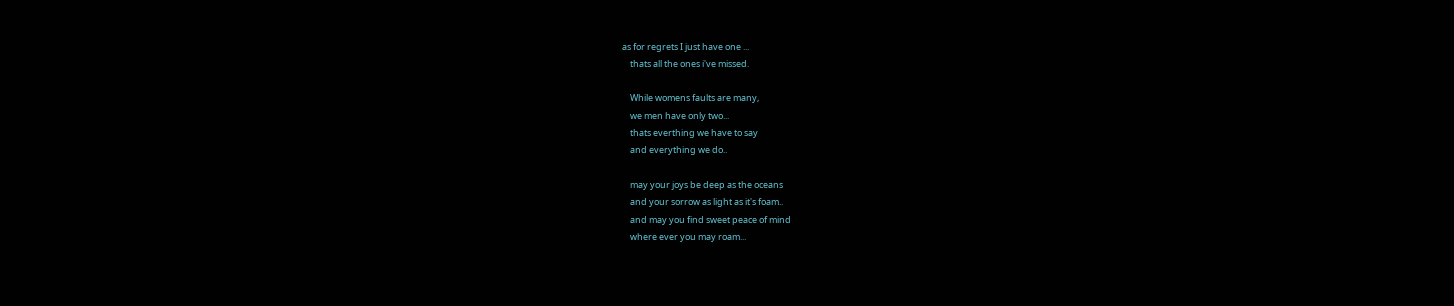as for regrets I just have one ...
    thats all the ones i've missed.

    While womens faults are many,
    we men have only two...
    thats everthing we have to say
    and everything we do..

    may your joys be deep as the oceans
    and your sorrow as light as it's foam..
    and may you find sweet peace of mind
    where ever you may roam...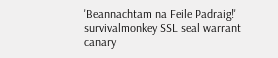'Beannachtam na Feile Padraig!'
survivalmonkey SSL seal warrant canary